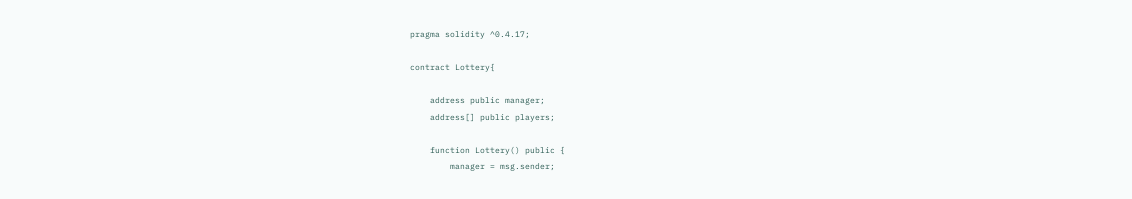pragma solidity ^0.4.17;

contract Lottery{

    address public manager;
    address[] public players;

    function Lottery() public {
        manager = msg.sender;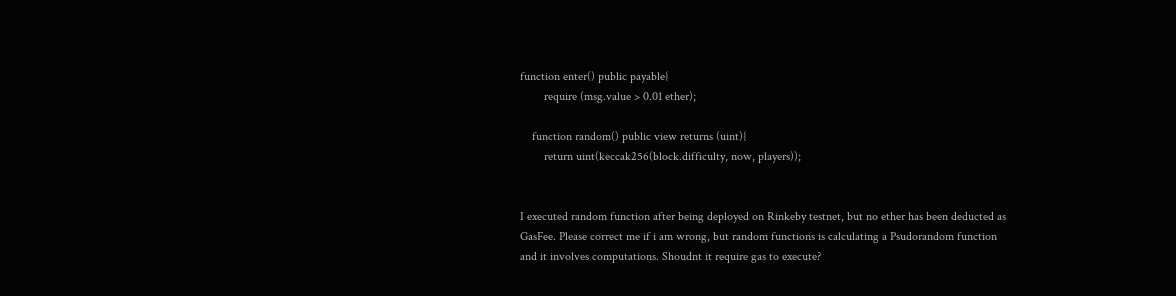function enter() public payable{
        require (msg.value > 0.01 ether);

    function random() public view returns (uint){
        return uint(keccak256(block.difficulty, now, players));


I executed random function after being deployed on Rinkeby testnet, but no ether has been deducted as GasFee. Please correct me if i am wrong, but random functions is calculating a Psudorandom function and it involves computations. Shoudnt it require gas to execute?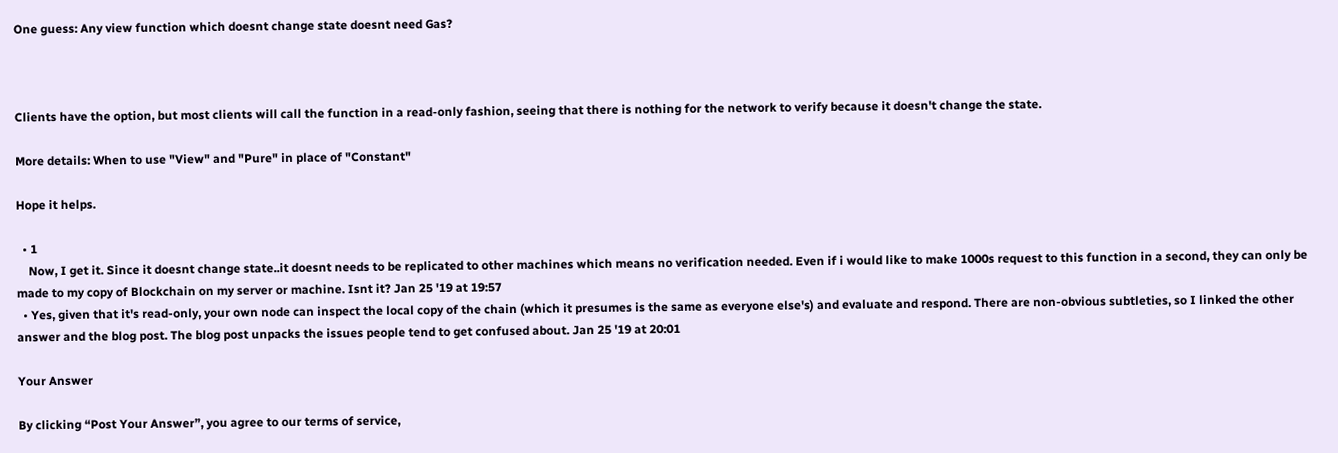One guess: Any view function which doesnt change state doesnt need Gas?



Clients have the option, but most clients will call the function in a read-only fashion, seeing that there is nothing for the network to verify because it doesn't change the state.

More details: When to use "View" and "Pure" in place of "Constant"

Hope it helps.

  • 1
    Now, I get it. Since it doesnt change state..it doesnt needs to be replicated to other machines which means no verification needed. Even if i would like to make 1000s request to this function in a second, they can only be made to my copy of Blockchain on my server or machine. Isnt it? Jan 25 '19 at 19:57
  • Yes, given that it's read-only, your own node can inspect the local copy of the chain (which it presumes is the same as everyone else's) and evaluate and respond. There are non-obvious subtleties, so I linked the other answer and the blog post. The blog post unpacks the issues people tend to get confused about. Jan 25 '19 at 20:01

Your Answer

By clicking “Post Your Answer”, you agree to our terms of service,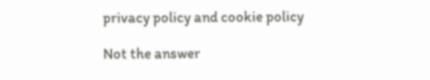privacy policy and cookie policy

Not the answer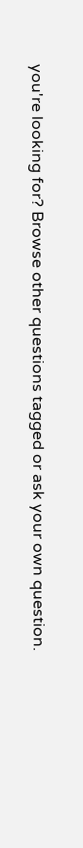you're looking for? Browse other questions tagged or ask your own question.